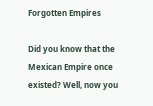Forgotten Empires

Did you know that the Mexican Empire once existed? Well, now you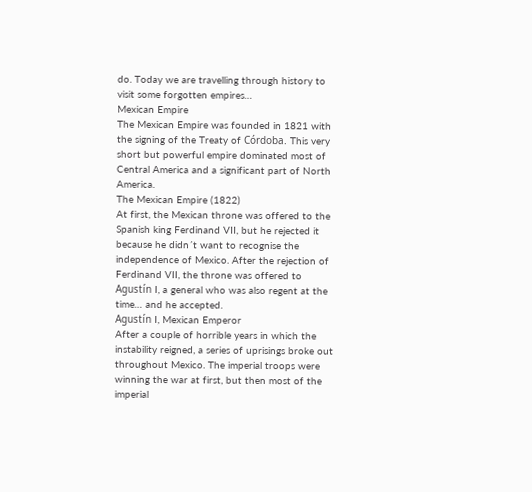do. Today we are travelling through history to visit some forgotten empires…
Mexican Empire
The Mexican Empire was founded in 1821 with the signing of the Treaty of Córdoba. This very short but powerful empire dominated most of Central America and a significant part of North America.
The Mexican Empire (1822)
At first, the Mexican throne was offered to the Spanish king Ferdinand VII, but he rejected it because he didn´t want to recognise the independence of Mexico. After the rejection of Ferdinand VII, the throne was offered to Agustín I, a general who was also regent at the time… and he accepted.
Agustín I, Mexican Emperor
After a couple of horrible years in which the instability reigned, a series of uprisings broke out throughout Mexico. The imperial troops were winning the war at first, but then most of the imperial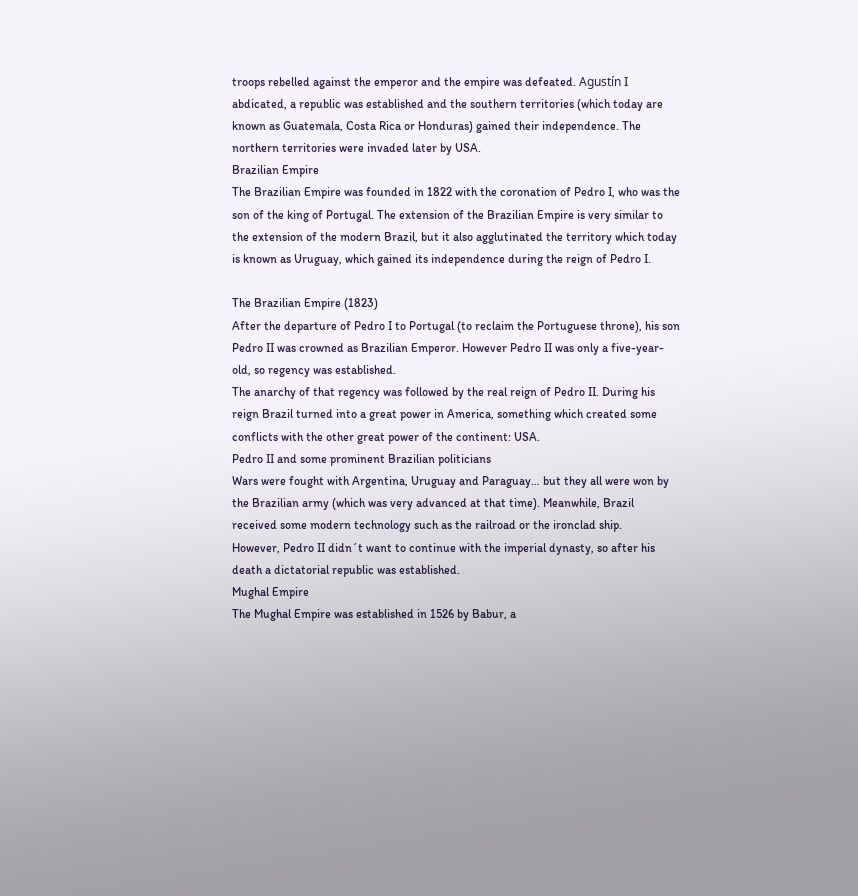troops rebelled against the emperor and the empire was defeated. Agustín I abdicated, a republic was established and the southern territories (which today are known as Guatemala, Costa Rica or Honduras) gained their independence. The northern territories were invaded later by USA.
Brazilian Empire
The Brazilian Empire was founded in 1822 with the coronation of Pedro I, who was the son of the king of Portugal. The extension of the Brazilian Empire is very similar to the extension of the modern Brazil, but it also agglutinated the territory which today is known as Uruguay, which gained its independence during the reign of Pedro I.

The Brazilian Empire (1823)
After the departure of Pedro I to Portugal (to reclaim the Portuguese throne), his son Pedro II was crowned as Brazilian Emperor. However Pedro II was only a five-year-old, so regency was established.
The anarchy of that regency was followed by the real reign of Pedro II. During his reign Brazil turned into a great power in America, something which created some conflicts with the other great power of the continent: USA.
Pedro II and some prominent Brazilian politicians
Wars were fought with Argentina, Uruguay and Paraguay… but they all were won by the Brazilian army (which was very advanced at that time). Meanwhile, Brazil received some modern technology such as the railroad or the ironclad ship.
However, Pedro II didn´t want to continue with the imperial dynasty, so after his death a dictatorial republic was established.
Mughal Empire
The Mughal Empire was established in 1526 by Babur, a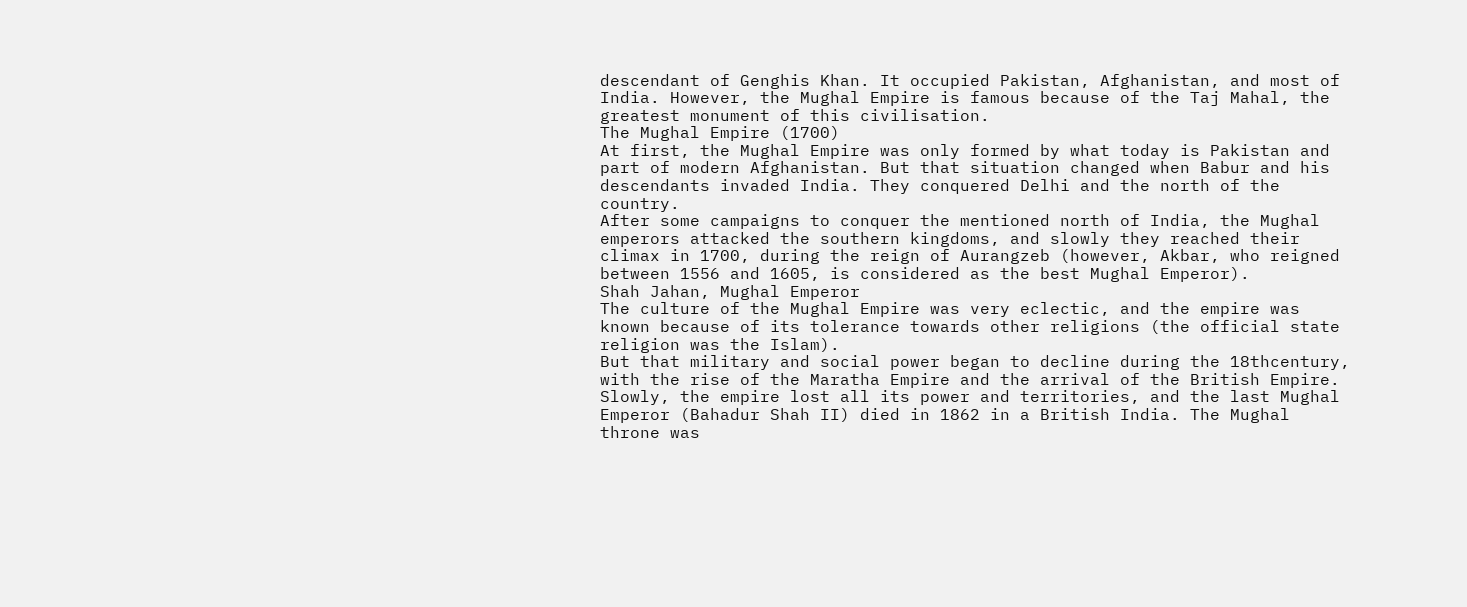descendant of Genghis Khan. It occupied Pakistan, Afghanistan, and most of India. However, the Mughal Empire is famous because of the Taj Mahal, the greatest monument of this civilisation.
The Mughal Empire (1700)
At first, the Mughal Empire was only formed by what today is Pakistan and part of modern Afghanistan. But that situation changed when Babur and his descendants invaded India. They conquered Delhi and the north of the country.
After some campaigns to conquer the mentioned north of India, the Mughal emperors attacked the southern kingdoms, and slowly they reached their climax in 1700, during the reign of Aurangzeb (however, Akbar, who reigned between 1556 and 1605, is considered as the best Mughal Emperor).
Shah Jahan, Mughal Emperor
The culture of the Mughal Empire was very eclectic, and the empire was known because of its tolerance towards other religions (the official state religion was the Islam).
But that military and social power began to decline during the 18thcentury, with the rise of the Maratha Empire and the arrival of the British Empire. Slowly, the empire lost all its power and territories, and the last Mughal Emperor (Bahadur Shah II) died in 1862 in a British India. The Mughal throne was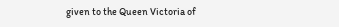given to the Queen Victoria of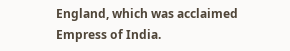England, which was acclaimed Empress of India.